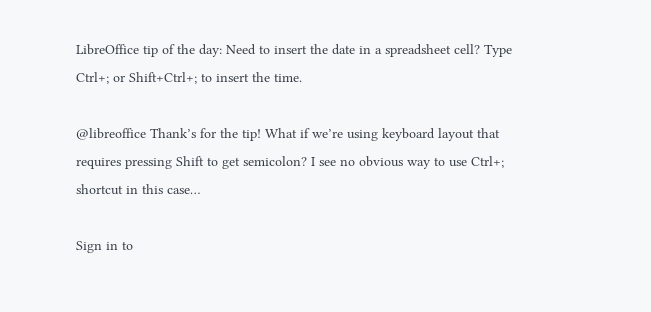LibreOffice tip of the day: Need to insert the date in a spreadsheet cell? Type Ctrl+; or Shift+Ctrl+; to insert the time.

@libreoffice Thank’s for the tip! What if we’re using keyboard layout that requires pressing Shift to get semicolon? I see no obvious way to use Ctrl+; shortcut in this case…

Sign in to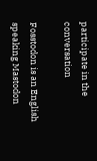participate in the conversation

Fosstodon is an English speaking Mastodon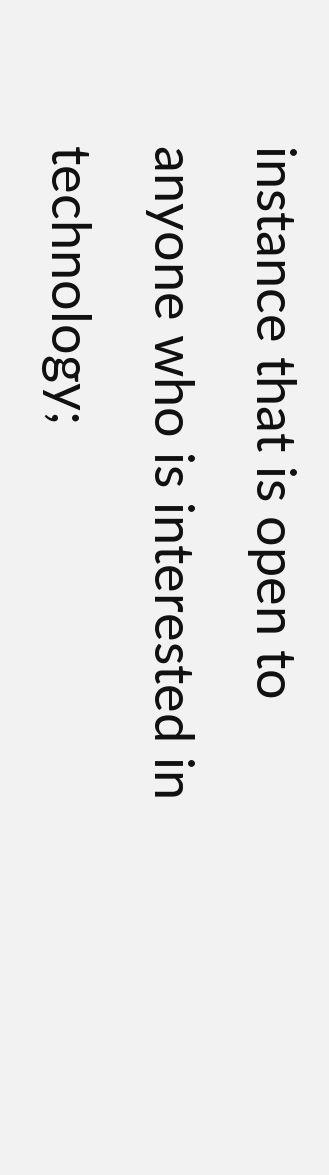instance that is open to anyone who is interested in technology;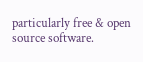particularly free & open source software.